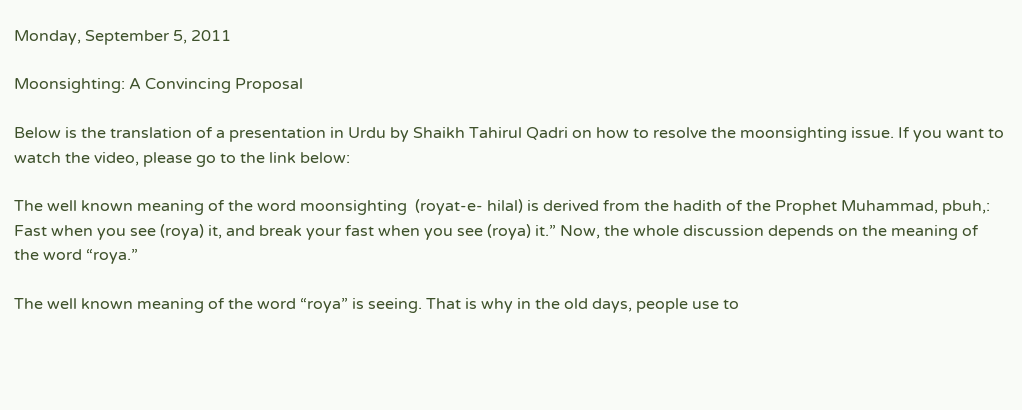Monday, September 5, 2011

Moonsighting: A Convincing Proposal

Below is the translation of a presentation in Urdu by Shaikh Tahirul Qadri on how to resolve the moonsighting issue. If you want to watch the video, please go to the link below:

The well known meaning of the word moonsighting  (royat-e- hilal) is derived from the hadith of the Prophet Muhammad, pbuh,: Fast when you see (roya) it, and break your fast when you see (roya) it.” Now, the whole discussion depends on the meaning of the word “roya.”

The well known meaning of the word “roya” is seeing. That is why in the old days, people use to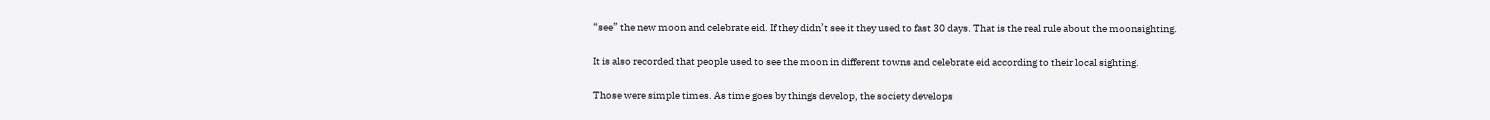“see” the new moon and celebrate eid. If they didn’t see it they used to fast 30 days. That is the real rule about the moonsighting.

It is also recorded that people used to see the moon in different towns and celebrate eid according to their local sighting.

Those were simple times. As time goes by things develop, the society develops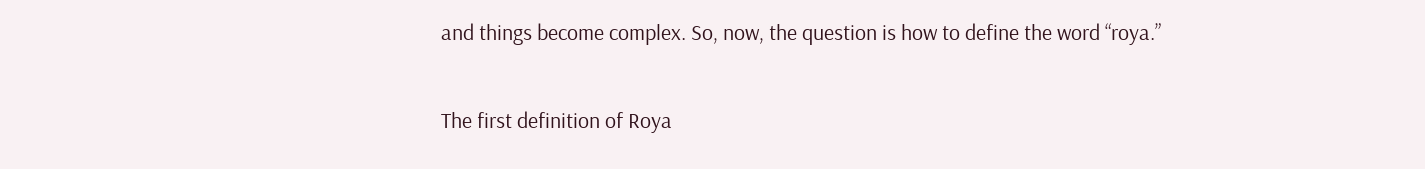and things become complex. So, now, the question is how to define the word “roya.”

The first definition of Roya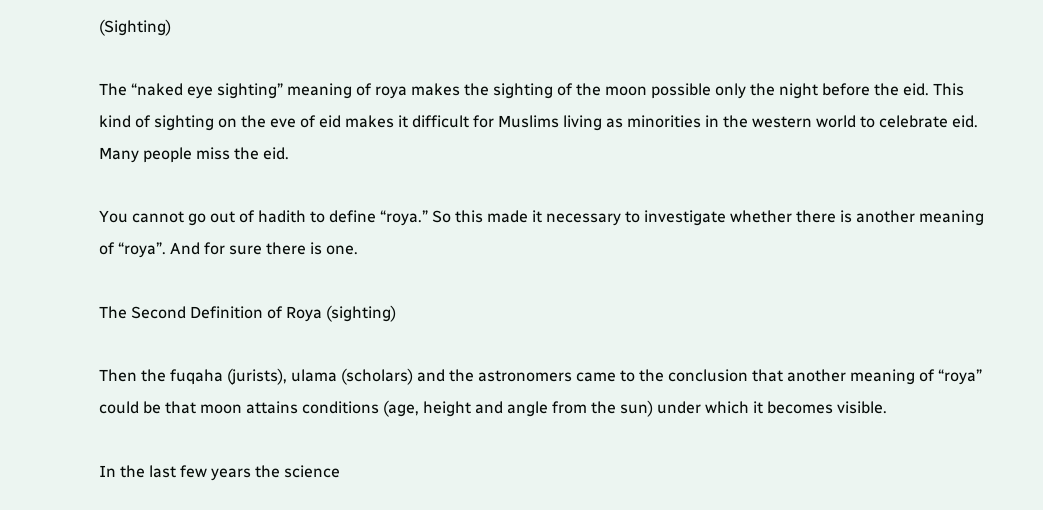(Sighting)

The “naked eye sighting” meaning of roya makes the sighting of the moon possible only the night before the eid. This kind of sighting on the eve of eid makes it difficult for Muslims living as minorities in the western world to celebrate eid. Many people miss the eid.

You cannot go out of hadith to define “roya.” So this made it necessary to investigate whether there is another meaning of “roya”. And for sure there is one.

The Second Definition of Roya (sighting)

Then the fuqaha (jurists), ulama (scholars) and the astronomers came to the conclusion that another meaning of “roya” could be that moon attains conditions (age, height and angle from the sun) under which it becomes visible.

In the last few years the science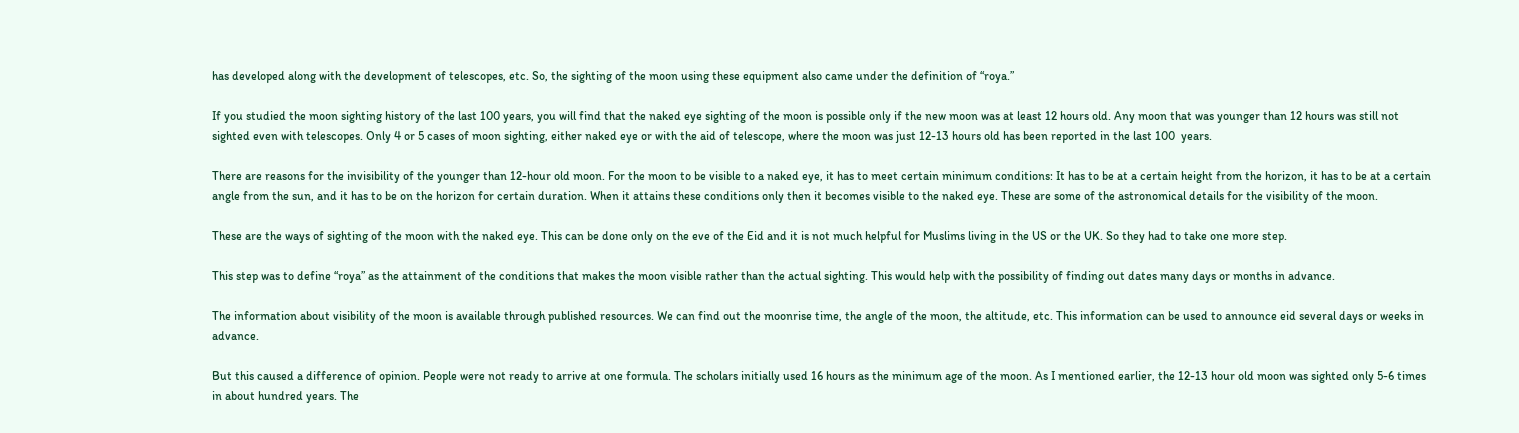has developed along with the development of telescopes, etc. So, the sighting of the moon using these equipment also came under the definition of “roya.”

If you studied the moon sighting history of the last 100 years, you will find that the naked eye sighting of the moon is possible only if the new moon was at least 12 hours old. Any moon that was younger than 12 hours was still not sighted even with telescopes. Only 4 or 5 cases of moon sighting, either naked eye or with the aid of telescope, where the moon was just 12-13 hours old has been reported in the last 100  years.

There are reasons for the invisibility of the younger than 12-hour old moon. For the moon to be visible to a naked eye, it has to meet certain minimum conditions: It has to be at a certain height from the horizon, it has to be at a certain angle from the sun, and it has to be on the horizon for certain duration. When it attains these conditions only then it becomes visible to the naked eye. These are some of the astronomical details for the visibility of the moon.

These are the ways of sighting of the moon with the naked eye. This can be done only on the eve of the Eid and it is not much helpful for Muslims living in the US or the UK. So they had to take one more step.

This step was to define “roya” as the attainment of the conditions that makes the moon visible rather than the actual sighting. This would help with the possibility of finding out dates many days or months in advance.

The information about visibility of the moon is available through published resources. We can find out the moonrise time, the angle of the moon, the altitude, etc. This information can be used to announce eid several days or weeks in advance.

But this caused a difference of opinion. People were not ready to arrive at one formula. The scholars initially used 16 hours as the minimum age of the moon. As I mentioned earlier, the 12-13 hour old moon was sighted only 5-6 times in about hundred years. The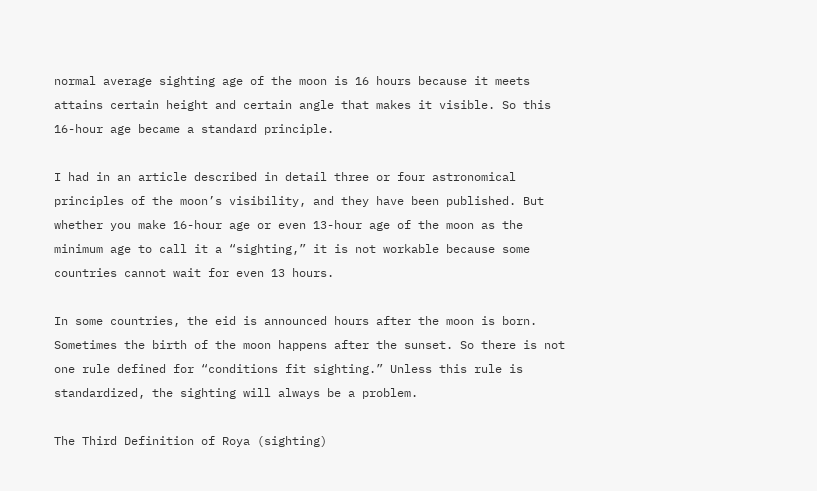normal average sighting age of the moon is 16 hours because it meets attains certain height and certain angle that makes it visible. So this 16-hour age became a standard principle.

I had in an article described in detail three or four astronomical principles of the moon’s visibility, and they have been published. But whether you make 16-hour age or even 13-hour age of the moon as the minimum age to call it a “sighting,” it is not workable because some countries cannot wait for even 13 hours.

In some countries, the eid is announced hours after the moon is born. Sometimes the birth of the moon happens after the sunset. So there is not one rule defined for “conditions fit sighting.” Unless this rule is standardized, the sighting will always be a problem.

The Third Definition of Roya (sighting)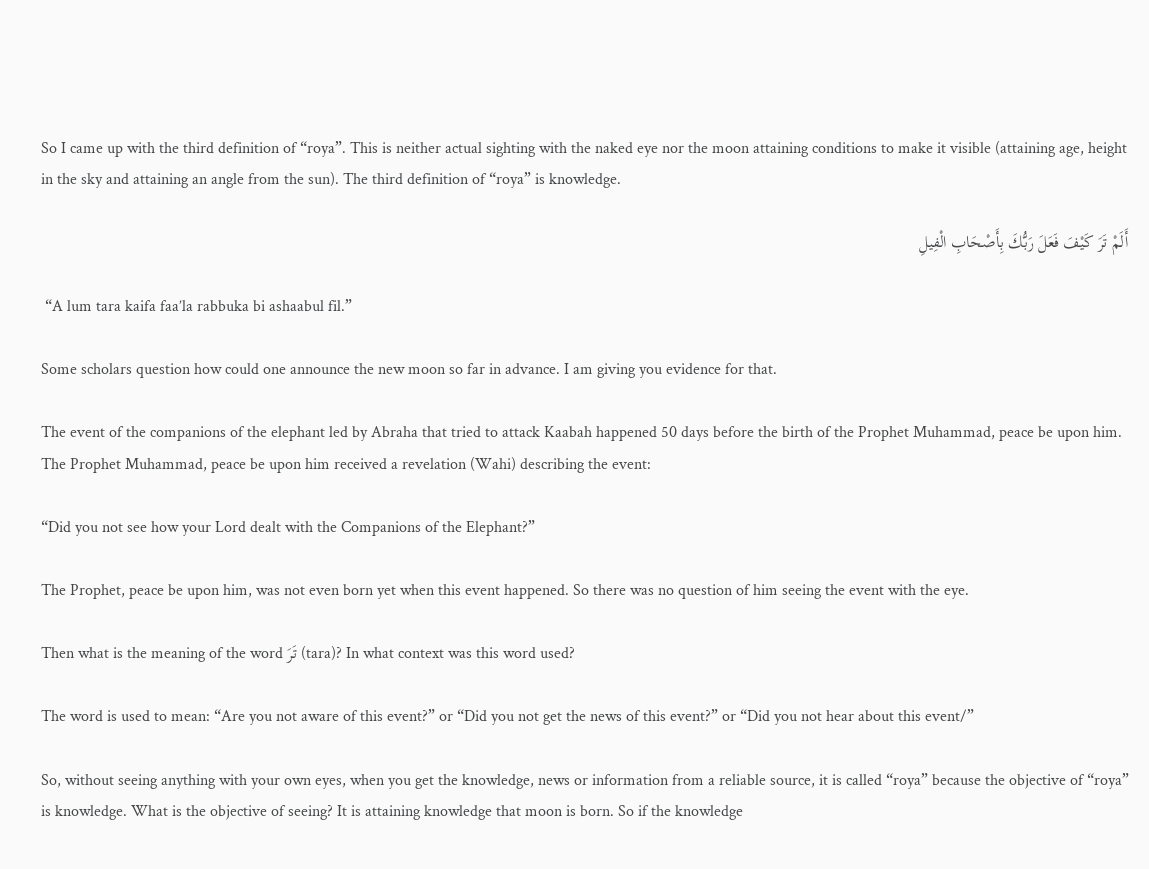So I came up with the third definition of “roya”. This is neither actual sighting with the naked eye nor the moon attaining conditions to make it visible (attaining age, height in the sky and attaining an angle from the sun). The third definition of “roya” is knowledge.

أَلَمْ تَرَ كَيْفَ فَعَلَ رَبُّكَ بِأَصْحَابِ الْفِيلِ

 “A lum tara kaifa faa’la rabbuka bi ashaabul fil.”

Some scholars question how could one announce the new moon so far in advance. I am giving you evidence for that.

The event of the companions of the elephant led by Abraha that tried to attack Kaabah happened 50 days before the birth of the Prophet Muhammad, peace be upon him. The Prophet Muhammad, peace be upon him received a revelation (Wahi) describing the event:

“Did you not see how your Lord dealt with the Companions of the Elephant?”

The Prophet, peace be upon him, was not even born yet when this event happened. So there was no question of him seeing the event with the eye.

Then what is the meaning of the word تَرَ (tara)? In what context was this word used?

The word is used to mean: “Are you not aware of this event?” or “Did you not get the news of this event?” or “Did you not hear about this event/”

So, without seeing anything with your own eyes, when you get the knowledge, news or information from a reliable source, it is called “roya” because the objective of “roya” is knowledge. What is the objective of seeing? It is attaining knowledge that moon is born. So if the knowledge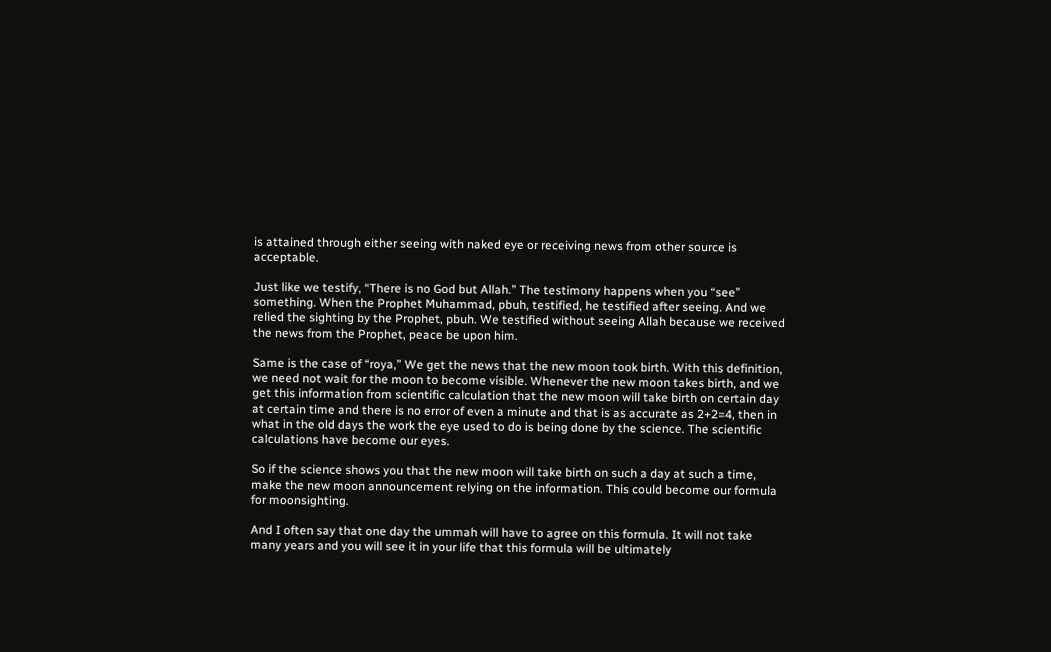is attained through either seeing with naked eye or receiving news from other source is acceptable.

Just like we testify, “There is no God but Allah.” The testimony happens when you “see” something. When the Prophet Muhammad, pbuh, testified, he testified after seeing. And we relied the sighting by the Prophet, pbuh. We testified without seeing Allah because we received the news from the Prophet, peace be upon him.

Same is the case of “roya,” We get the news that the new moon took birth. With this definition, we need not wait for the moon to become visible. Whenever the new moon takes birth, and we get this information from scientific calculation that the new moon will take birth on certain day at certain time and there is no error of even a minute and that is as accurate as 2+2=4, then in what in the old days the work the eye used to do is being done by the science. The scientific calculations have become our eyes.

So if the science shows you that the new moon will take birth on such a day at such a time, make the new moon announcement relying on the information. This could become our formula for moonsighting.

And I often say that one day the ummah will have to agree on this formula. It will not take many years and you will see it in your life that this formula will be ultimately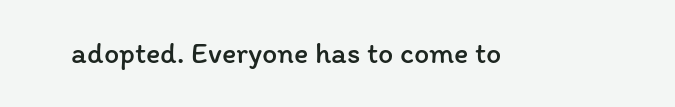adopted. Everyone has to come to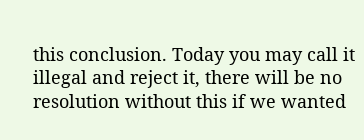this conclusion. Today you may call it illegal and reject it, there will be no resolution without this if we wanted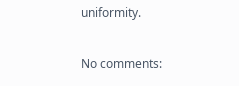uniformity.

No comments: